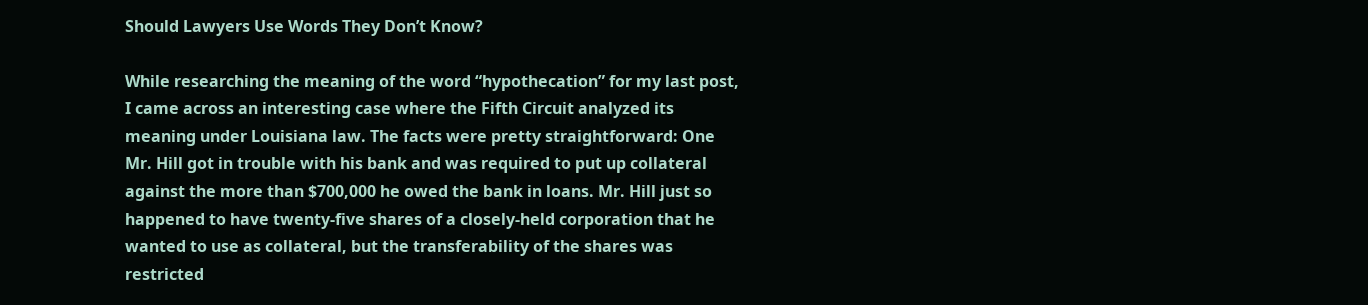Should Lawyers Use Words They Don’t Know?

While researching the meaning of the word “hypothecation” for my last post, I came across an interesting case where the Fifth Circuit analyzed its meaning under Louisiana law. The facts were pretty straightforward: One Mr. Hill got in trouble with his bank and was required to put up collateral against the more than $700,000 he owed the bank in loans. Mr. Hill just so happened to have twenty-five shares of a closely-held corporation that he wanted to use as collateral, but the transferability of the shares was restricted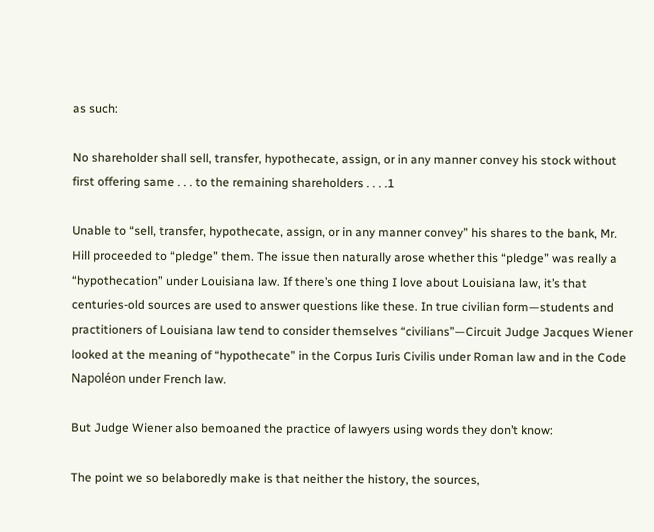as such:

No shareholder shall sell, transfer, hypothecate, assign, or in any manner convey his stock without first offering same . . . to the remaining shareholders . . . .1

Unable to “sell, transfer, hypothecate, assign, or in any manner convey” his shares to the bank, Mr. Hill proceeded to “pledge” them. The issue then naturally arose whether this “pledge” was really a “hypothecation” under Louisiana law. If there’s one thing I love about Louisiana law, it’s that centuries-old sources are used to answer questions like these. In true civilian form—students and practitioners of Louisiana law tend to consider themselves “civilians”—Circuit Judge Jacques Wiener looked at the meaning of “hypothecate” in the Corpus Iuris Civilis under Roman law and in the Code Napoléon under French law.

But Judge Wiener also bemoaned the practice of lawyers using words they don’t know:

The point we so belaboredly make is that neither the history, the sources,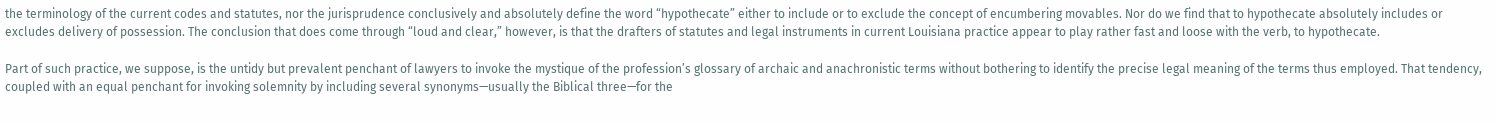the terminology of the current codes and statutes, nor the jurisprudence conclusively and absolutely define the word “hypothecate” either to include or to exclude the concept of encumbering movables. Nor do we find that to hypothecate absolutely includes or excludes delivery of possession. The conclusion that does come through “loud and clear,” however, is that the drafters of statutes and legal instruments in current Louisiana practice appear to play rather fast and loose with the verb, to hypothecate.

Part of such practice, we suppose, is the untidy but prevalent penchant of lawyers to invoke the mystique of the profession’s glossary of archaic and anachronistic terms without bothering to identify the precise legal meaning of the terms thus employed. That tendency, coupled with an equal penchant for invoking solemnity by including several synonyms—usually the Biblical three—for the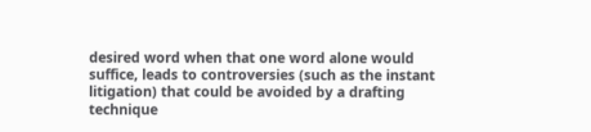desired word when that one word alone would suffice, leads to controversies (such as the instant litigation) that could be avoided by a drafting technique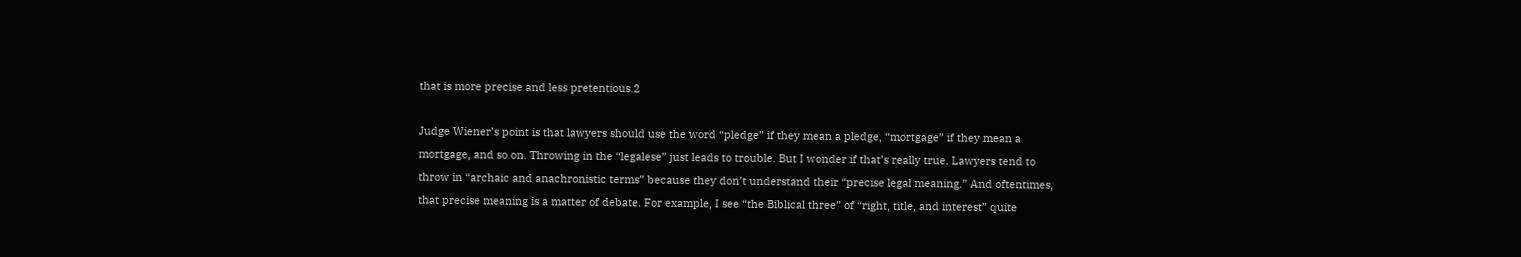that is more precise and less pretentious.2

Judge Wiener’s point is that lawyers should use the word “pledge” if they mean a pledge, “mortgage” if they mean a mortgage, and so on. Throwing in the “legalese” just leads to trouble. But I wonder if that’s really true. Lawyers tend to throw in “archaic and anachronistic terms” because they don’t understand their “precise legal meaning.” And oftentimes, that precise meaning is a matter of debate. For example, I see “the Biblical three” of “right, title, and interest” quite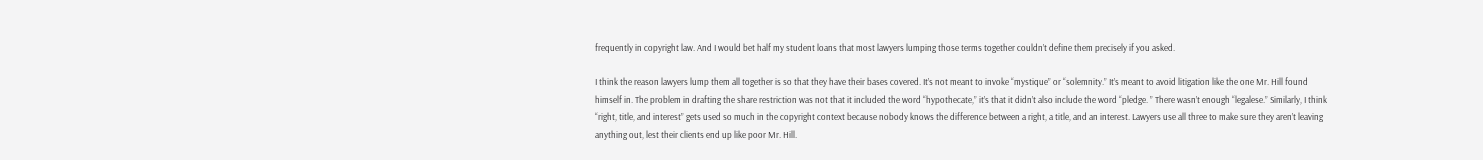frequently in copyright law. And I would bet half my student loans that most lawyers lumping those terms together couldn’t define them precisely if you asked.

I think the reason lawyers lump them all together is so that they have their bases covered. It’s not meant to invoke “mystique” or “solemnity.” It’s meant to avoid litigation like the one Mr. Hill found himself in. The problem in drafting the share restriction was not that it included the word “hypothecate,” it’s that it didn’t also include the word “pledge. ” There wasn’t enough “legalese.” Similarly, I think “right, title, and interest” gets used so much in the copyright context because nobody knows the difference between a right, a title, and an interest. Lawyers use all three to make sure they aren’t leaving anything out, lest their clients end up like poor Mr. Hill.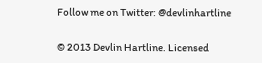Follow me on Twitter: @devlinhartline

© 2013 Devlin Hartline. Licensed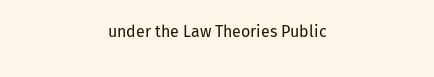under the Law Theories Public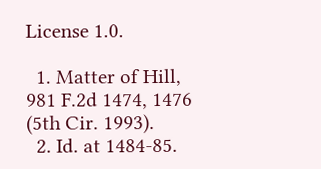License 1.0.

  1. Matter of Hill, 981 F.2d 1474, 1476 (5th Cir. 1993).
  2. Id. at 1484-85.